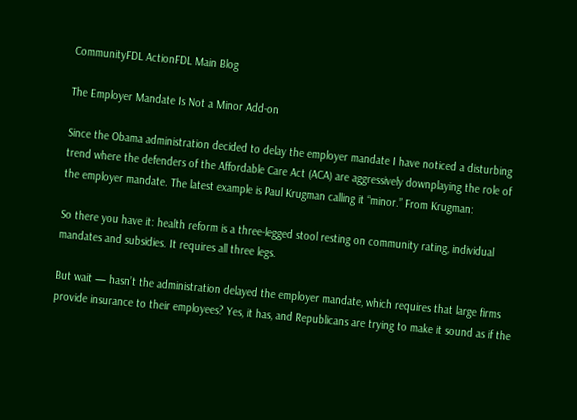CommunityFDL ActionFDL Main Blog

The Employer Mandate Is Not a Minor Add-on

Since the Obama administration decided to delay the employer mandate I have noticed a disturbing trend where the defenders of the Affordable Care Act (ACA) are aggressively downplaying the role of the employer mandate. The latest example is Paul Krugman calling it “minor.” From Krugman:

So there you have it: health reform is a three-legged stool resting on community rating, individual mandates and subsidies. It requires all three legs.

But wait — hasn’t the administration delayed the employer mandate, which requires that large firms provide insurance to their employees? Yes, it has, and Republicans are trying to make it sound as if the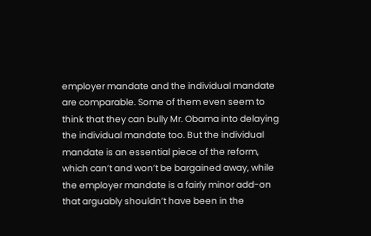employer mandate and the individual mandate are comparable. Some of them even seem to think that they can bully Mr. Obama into delaying the individual mandate too. But the individual mandate is an essential piece of the reform, which can’t and won’t be bargained away, while the employer mandate is a fairly minor add-on that arguably shouldn’t have been in the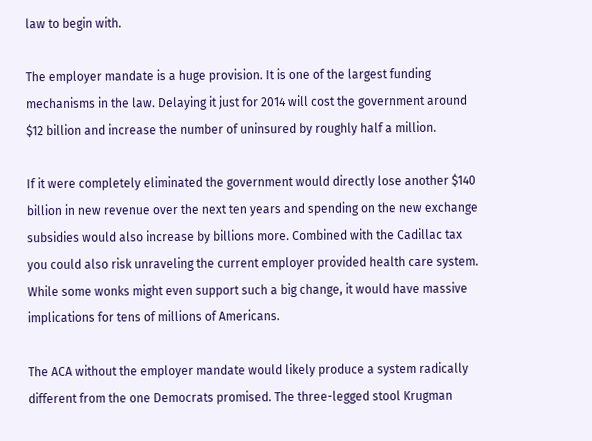law to begin with.

The employer mandate is a huge provision. It is one of the largest funding mechanisms in the law. Delaying it just for 2014 will cost the government around $12 billion and increase the number of uninsured by roughly half a million.

If it were completely eliminated the government would directly lose another $140 billion in new revenue over the next ten years and spending on the new exchange subsidies would also increase by billions more. Combined with the Cadillac tax you could also risk unraveling the current employer provided health care system. While some wonks might even support such a big change, it would have massive implications for tens of millions of Americans.

The ACA without the employer mandate would likely produce a system radically different from the one Democrats promised. The three-legged stool Krugman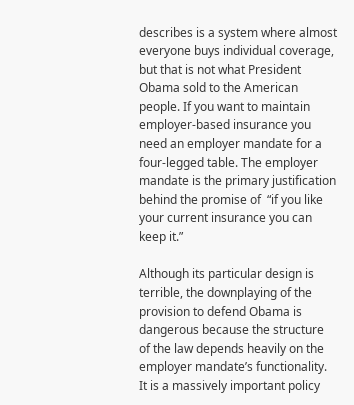describes is a system where almost everyone buys individual coverage, but that is not what President Obama sold to the American people. If you want to maintain employer-based insurance you need an employer mandate for a four-legged table. The employer mandate is the primary justification behind the promise of  “if you like your current insurance you can keep it.”

Although its particular design is terrible, the downplaying of the provision to defend Obama is dangerous because the structure of the law depends heavily on the employer mandate’s functionality. It is a massively important policy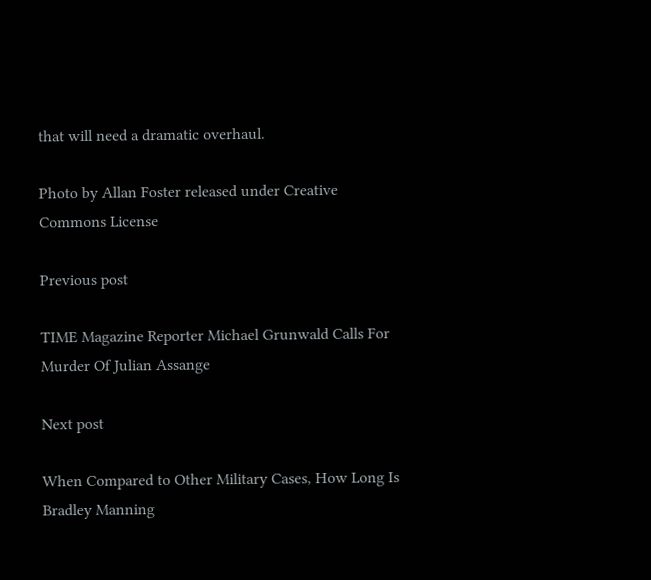that will need a dramatic overhaul.

Photo by Allan Foster released under Creative Commons License

Previous post

TIME Magazine Reporter Michael Grunwald Calls For Murder Of Julian Assange

Next post

When Compared to Other Military Cases, How Long Is Bradley Manning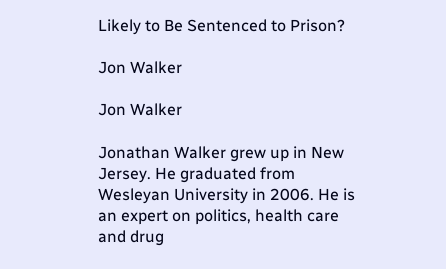Likely to Be Sentenced to Prison?

Jon Walker

Jon Walker

Jonathan Walker grew up in New Jersey. He graduated from Wesleyan University in 2006. He is an expert on politics, health care and drug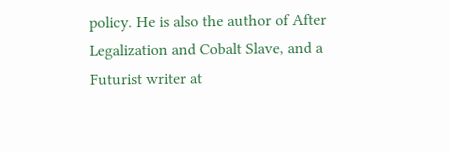policy. He is also the author of After Legalization and Cobalt Slave, and a Futurist writer at